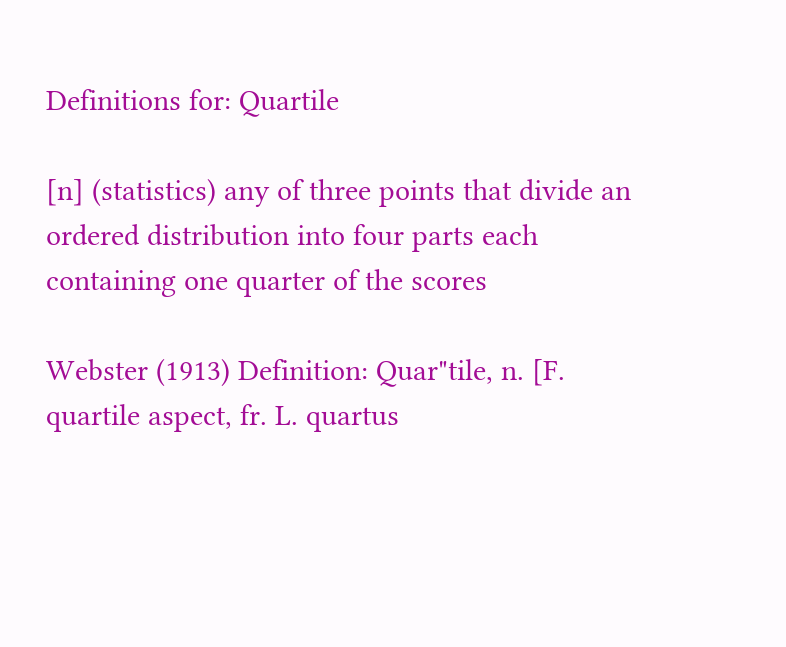Definitions for: Quartile

[n] (statistics) any of three points that divide an ordered distribution into four parts each containing one quarter of the scores

Webster (1913) Definition: Quar"tile, n. [F. quartile aspect, fr. L. quartus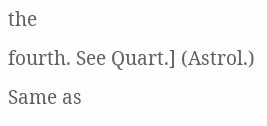the
fourth. See Quart.] (Astrol.)
Same as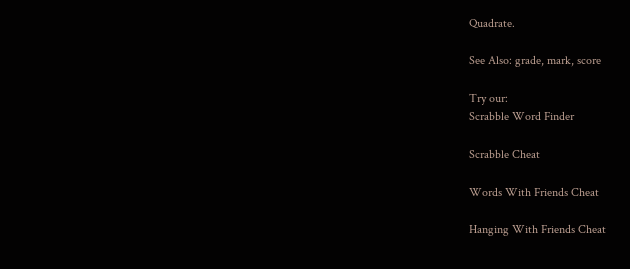Quadrate.

See Also: grade, mark, score

Try our:
Scrabble Word Finder

Scrabble Cheat

Words With Friends Cheat

Hanging With Friends Cheat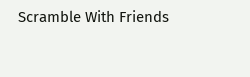Scramble With Friends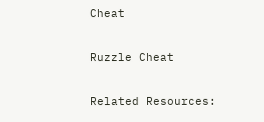Cheat

Ruzzle Cheat

Related Resources: